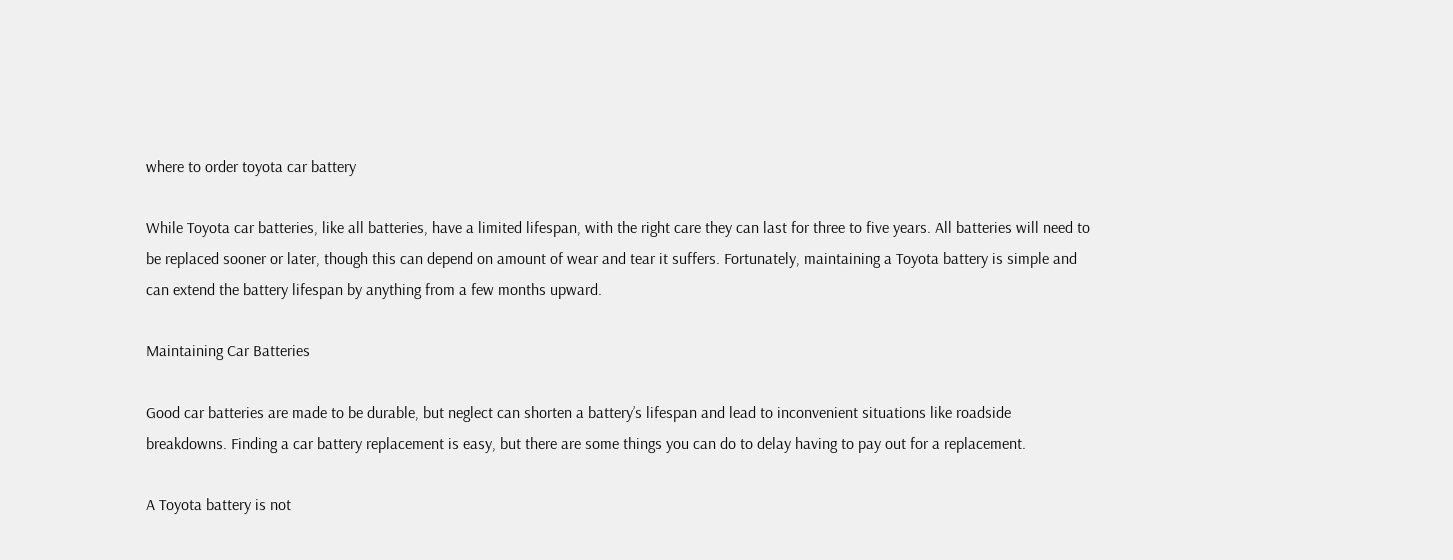where to order toyota car battery

While Toyota car batteries, like all batteries, have a limited lifespan, with the right care they can last for three to five years. All batteries will need to be replaced sooner or later, though this can depend on amount of wear and tear it suffers. Fortunately, maintaining a Toyota battery is simple and can extend the battery lifespan by anything from a few months upward.

Maintaining Car Batteries

Good car batteries are made to be durable, but neglect can shorten a battery’s lifespan and lead to inconvenient situations like roadside breakdowns. Finding a car battery replacement is easy, but there are some things you can do to delay having to pay out for a replacement.

A Toyota battery is not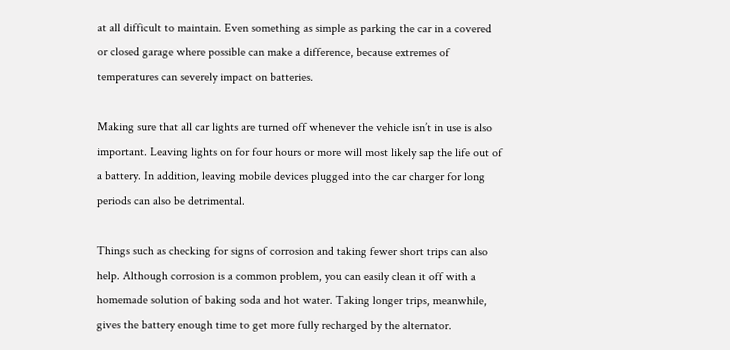at all difficult to maintain. Even something as simple as parking the car in a covered or closed garage where possible can make a difference, because extremes of temperatures can severely impact on batteries.

Making sure that all car lights are turned off whenever the vehicle isn’t in use is also important. Leaving lights on for four hours or more will most likely sap the life out of a battery. In addition, leaving mobile devices plugged into the car charger for long periods can also be detrimental.

Things such as checking for signs of corrosion and taking fewer short trips can also help. Although corrosion is a common problem, you can easily clean it off with a homemade solution of baking soda and hot water. Taking longer trips, meanwhile, gives the battery enough time to get more fully recharged by the alternator.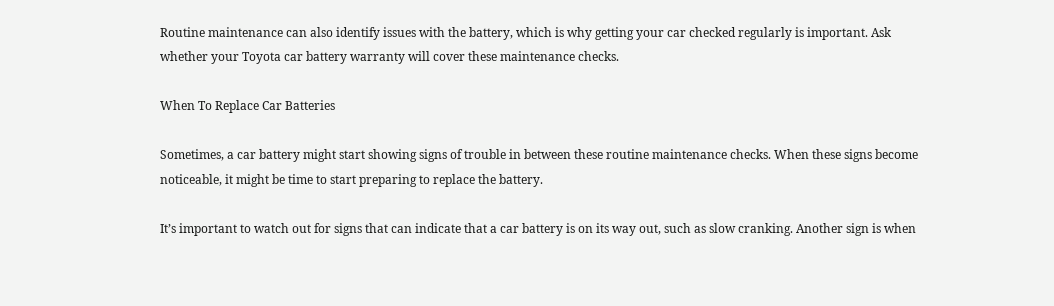Routine maintenance can also identify issues with the battery, which is why getting your car checked regularly is important. Ask whether your Toyota car battery warranty will cover these maintenance checks.

When To Replace Car Batteries

Sometimes, a car battery might start showing signs of trouble in between these routine maintenance checks. When these signs become noticeable, it might be time to start preparing to replace the battery.

It’s important to watch out for signs that can indicate that a car battery is on its way out, such as slow cranking. Another sign is when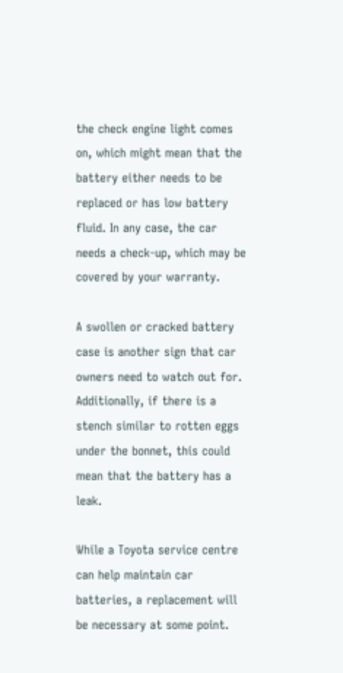the check engine light comes on, which might mean that the battery either needs to be replaced or has low battery fluid. In any case, the car needs a check-up, which may be covered by your warranty.

A swollen or cracked battery case is another sign that car owners need to watch out for. Additionally, if there is a stench similar to rotten eggs under the bonnet, this could mean that the battery has a leak.

While a Toyota service centre can help maintain car batteries, a replacement will be necessary at some point.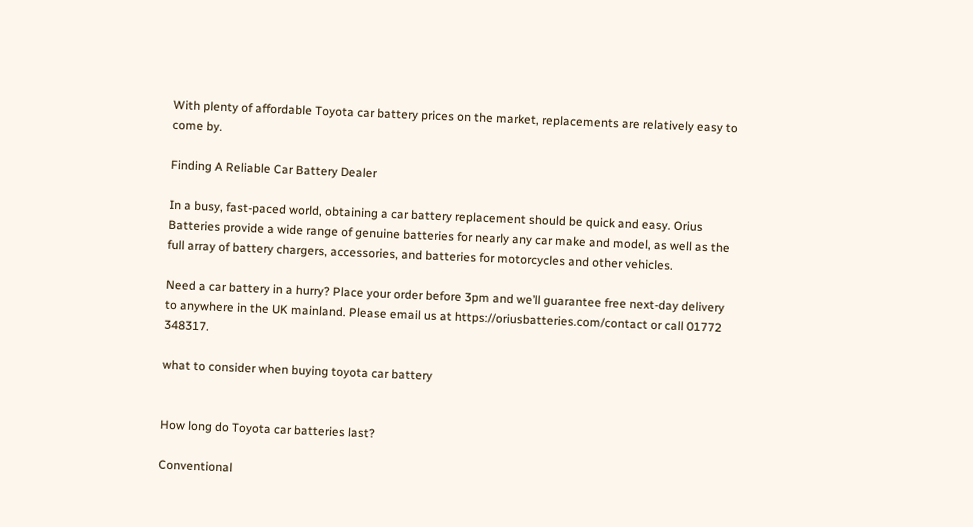With plenty of affordable Toyota car battery prices on the market, replacements are relatively easy to come by.

Finding A Reliable Car Battery Dealer

In a busy, fast-paced world, obtaining a car battery replacement should be quick and easy. Orius Batteries provide a wide range of genuine batteries for nearly any car make and model, as well as the full array of battery chargers, accessories, and batteries for motorcycles and other vehicles.

Need a car battery in a hurry? Place your order before 3pm and we’ll guarantee free next-day delivery to anywhere in the UK mainland. Please email us at https://oriusbatteries.com/contact or call 01772 348317.

what to consider when buying toyota car battery


How long do Toyota car batteries last?

Conventional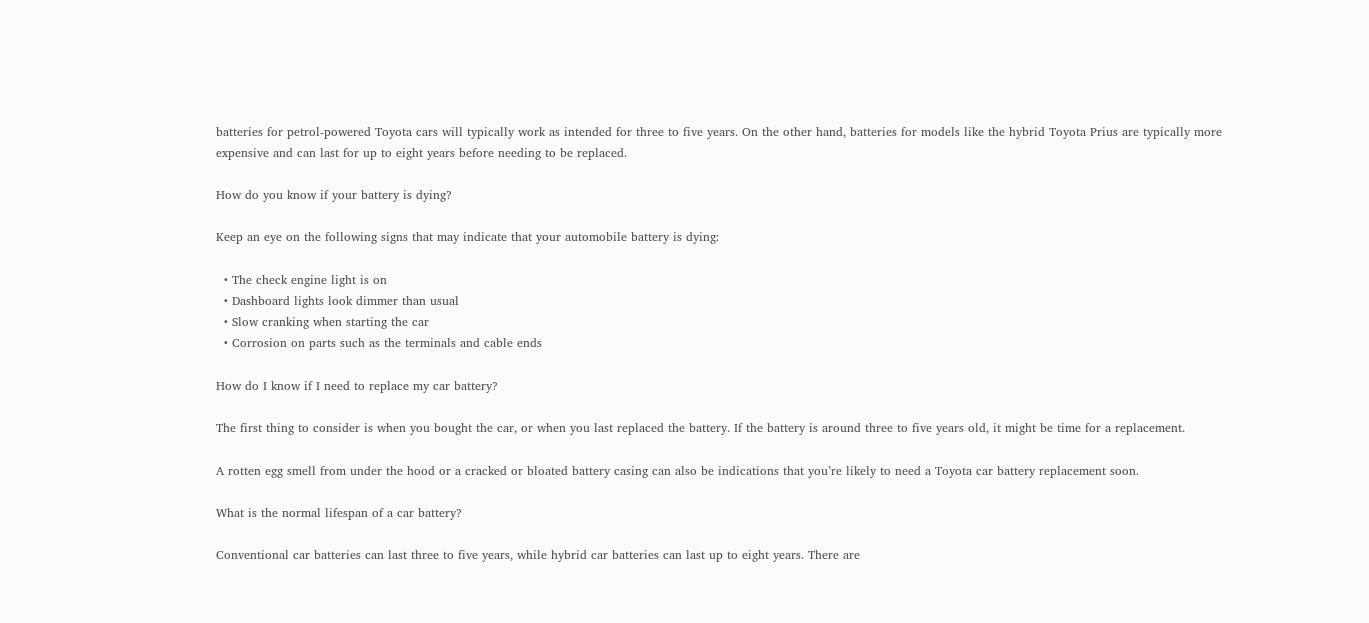batteries for petrol-powered Toyota cars will typically work as intended for three to five years. On the other hand, batteries for models like the hybrid Toyota Prius are typically more expensive and can last for up to eight years before needing to be replaced.

How do you know if your battery is dying?

Keep an eye on the following signs that may indicate that your automobile battery is dying:

  • The check engine light is on
  • Dashboard lights look dimmer than usual
  • Slow cranking when starting the car
  • Corrosion on parts such as the terminals and cable ends

How do I know if I need to replace my car battery?

The first thing to consider is when you bought the car, or when you last replaced the battery. If the battery is around three to five years old, it might be time for a replacement.

A rotten egg smell from under the hood or a cracked or bloated battery casing can also be indications that you’re likely to need a Toyota car battery replacement soon.

What is the normal lifespan of a car battery?

Conventional car batteries can last three to five years, while hybrid car batteries can last up to eight years. There are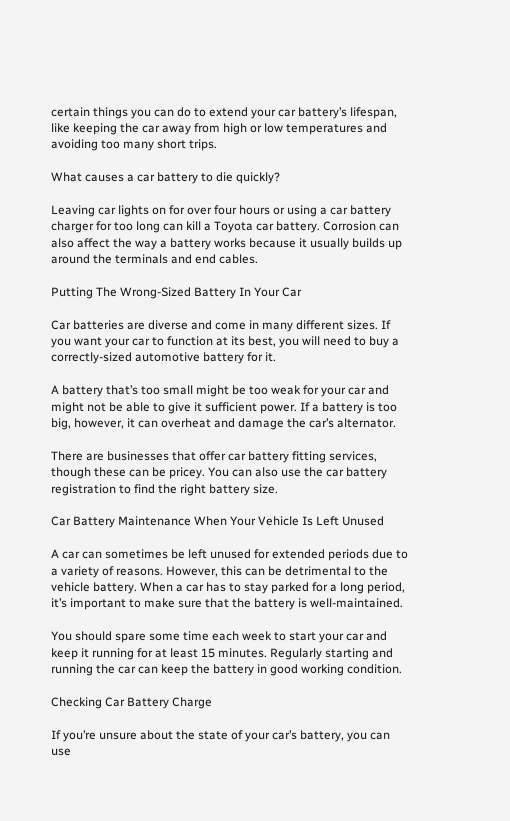certain things you can do to extend your car battery’s lifespan, like keeping the car away from high or low temperatures and avoiding too many short trips.

What causes a car battery to die quickly?

Leaving car lights on for over four hours or using a car battery charger for too long can kill a Toyota car battery. Corrosion can also affect the way a battery works because it usually builds up around the terminals and end cables.

Putting The Wrong-Sized Battery In Your Car

Car batteries are diverse and come in many different sizes. If you want your car to function at its best, you will need to buy a correctly-sized automotive battery for it.

A battery that’s too small might be too weak for your car and might not be able to give it sufficient power. If a battery is too big, however, it can overheat and damage the car’s alternator.

There are businesses that offer car battery fitting services, though these can be pricey. You can also use the car battery registration to find the right battery size.

Car Battery Maintenance When Your Vehicle Is Left Unused

A car can sometimes be left unused for extended periods due to a variety of reasons. However, this can be detrimental to the vehicle battery. When a car has to stay parked for a long period, it’s important to make sure that the battery is well-maintained.

You should spare some time each week to start your car and keep it running for at least 15 minutes. Regularly starting and running the car can keep the battery in good working condition.

Checking Car Battery Charge

If you’re unsure about the state of your car’s battery, you can use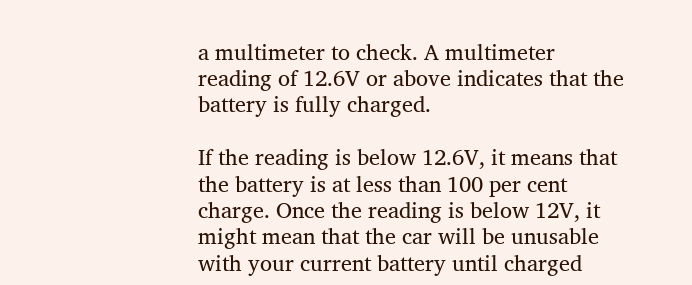a multimeter to check. A multimeter reading of 12.6V or above indicates that the battery is fully charged.

If the reading is below 12.6V, it means that the battery is at less than 100 per cent charge. Once the reading is below 12V, it might mean that the car will be unusable with your current battery until charged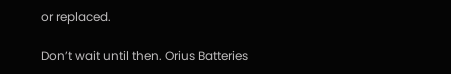or replaced.

Don’t wait until then. Orius Batteries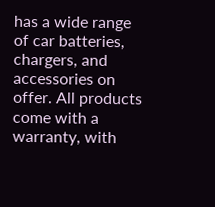has a wide range of car batteries, chargers, and accessories on offer. All products come with a warranty, with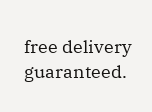free delivery guaranteed.